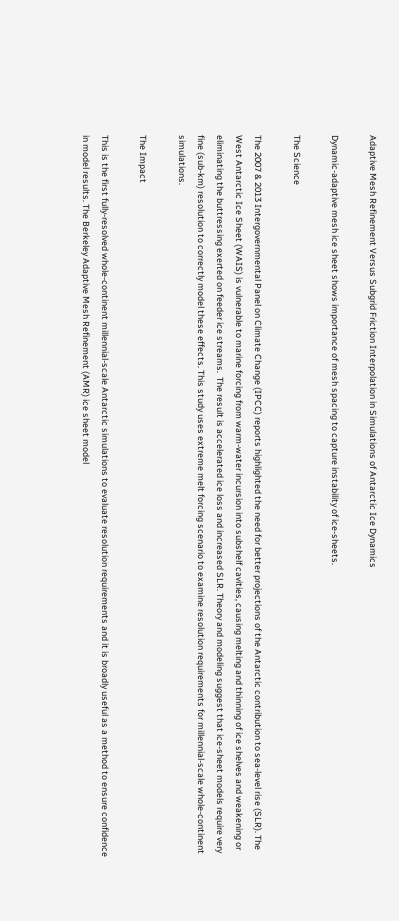Adaptive Mesh Refinement Versus Subgrid Friction Interpolation in Simulations of Antarctic Ice Dynamics

Dynamic-adaptive mesh ice sheet shows importance of mesh spacing to capture instability of ice-sheets.

The Science

The 2007 & 2013 Intergovernmental Panel on Climate Change (IPCC) reports highlighted the need for better projections of the Antarctic contribution to sea-level rise (SLR). The West Antarctic Ice Sheet (WAIS) is vulnerable to marine forcing from warm-water incursion into subshelf cavities, causing melting and thinning of ice shelves and weakening or eliminating the buttressing exerted on feeder ice streams.  The result is accelerated ice loss and increased SLR. Theory and modeling suggest that ice-sheet models require very fine (sub-km) resolution to correctly model these effects. This study uses extreme melt forcing scenario to examine resolution requirements for millennial-scale whole-continent simulations.

The Impact

This is the first fully-resolved whole-continent millennial-scale Antarctic simulations to evaluate resolution requirements and it is broadly useful as a method to ensure confidence in model results. The Berkeley Adaptive Mesh Refinement (AMR) ice sheet model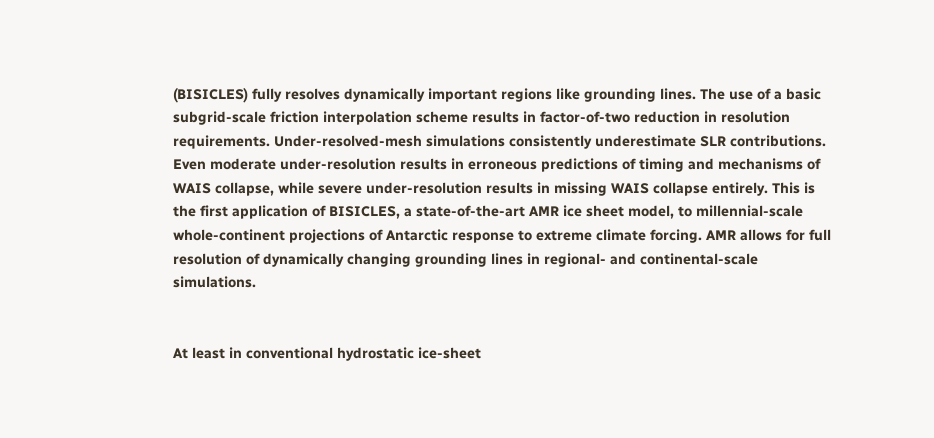(BISICLES) fully resolves dynamically important regions like grounding lines. The use of a basic subgrid-scale friction interpolation scheme results in factor-of-two reduction in resolution requirements. Under-resolved-mesh simulations consistently underestimate SLR contributions. Even moderate under-resolution results in erroneous predictions of timing and mechanisms of WAIS collapse, while severe under-resolution results in missing WAIS collapse entirely. This is the first application of BISICLES, a state-of-the-art AMR ice sheet model, to millennial-scale whole-continent projections of Antarctic response to extreme climate forcing. AMR allows for full resolution of dynamically changing grounding lines in regional- and continental-scale simulations.


At least in conventional hydrostatic ice-sheet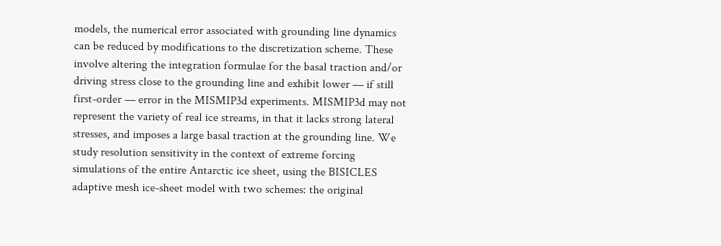models, the numerical error associated with grounding line dynamics can be reduced by modifications to the discretization scheme. These involve altering the integration formulae for the basal traction and/or driving stress close to the grounding line and exhibit lower — if still first-order — error in the MISMIP3d experiments. MISMIP3d may not represent the variety of real ice streams, in that it lacks strong lateral stresses, and imposes a large basal traction at the grounding line. We study resolution sensitivity in the context of extreme forcing simulations of the entire Antarctic ice sheet, using the BISICLES adaptive mesh ice-sheet model with two schemes: the original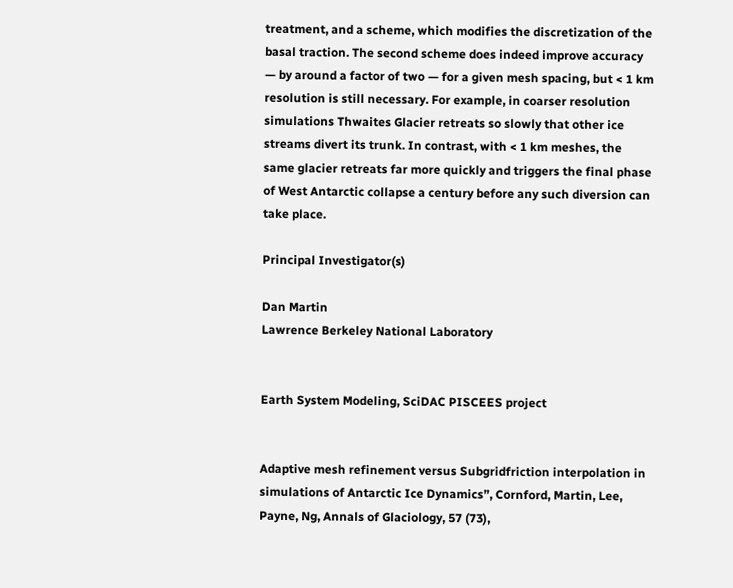treatment, and a scheme, which modifies the discretization of the basal traction. The second scheme does indeed improve accuracy — by around a factor of two — for a given mesh spacing, but < 1 km resolution is still necessary. For example, in coarser resolution simulations Thwaites Glacier retreats so slowly that other ice streams divert its trunk. In contrast, with < 1 km meshes, the same glacier retreats far more quickly and triggers the final phase of West Antarctic collapse a century before any such diversion can take place.

Principal Investigator(s)

Dan Martin
Lawrence Berkeley National Laboratory


Earth System Modeling, SciDAC PISCEES project


Adaptive mesh refinement versus Subgridfriction interpolation in simulations of Antarctic Ice Dynamics”, Cornford, Martin, Lee, Payne, Ng, Annals of Glaciology, 57 (73),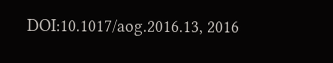DOI:10.1017/aog.2016.13, 2016